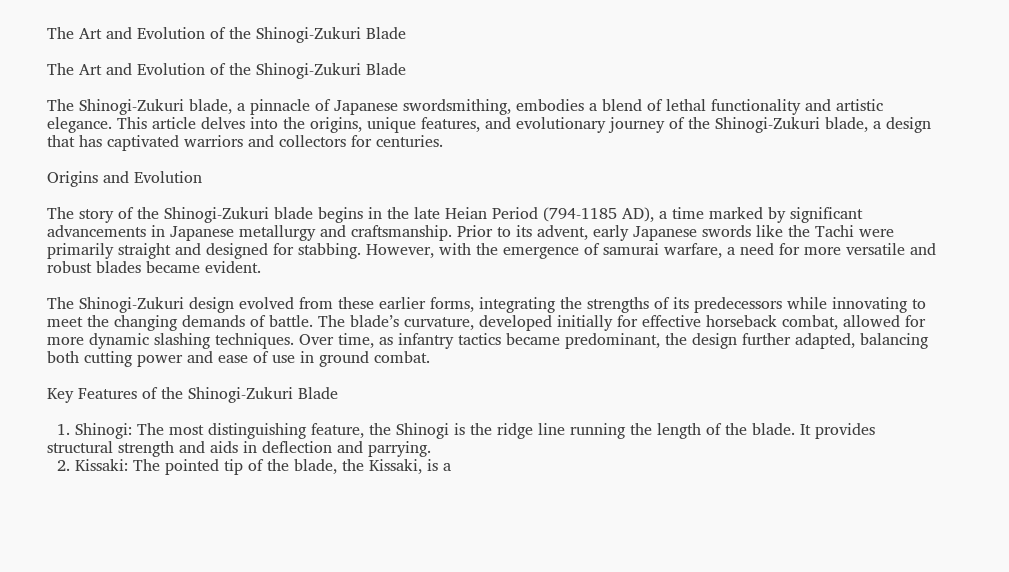The Art and Evolution of the Shinogi-Zukuri Blade

The Art and Evolution of the Shinogi-Zukuri Blade

The Shinogi-Zukuri blade, a pinnacle of Japanese swordsmithing, embodies a blend of lethal functionality and artistic elegance. This article delves into the origins, unique features, and evolutionary journey of the Shinogi-Zukuri blade, a design that has captivated warriors and collectors for centuries.

Origins and Evolution

The story of the Shinogi-Zukuri blade begins in the late Heian Period (794-1185 AD), a time marked by significant advancements in Japanese metallurgy and craftsmanship. Prior to its advent, early Japanese swords like the Tachi were primarily straight and designed for stabbing. However, with the emergence of samurai warfare, a need for more versatile and robust blades became evident.

The Shinogi-Zukuri design evolved from these earlier forms, integrating the strengths of its predecessors while innovating to meet the changing demands of battle. The blade’s curvature, developed initially for effective horseback combat, allowed for more dynamic slashing techniques. Over time, as infantry tactics became predominant, the design further adapted, balancing both cutting power and ease of use in ground combat.

Key Features of the Shinogi-Zukuri Blade

  1. Shinogi: The most distinguishing feature, the Shinogi is the ridge line running the length of the blade. It provides structural strength and aids in deflection and parrying.
  2. Kissaki: The pointed tip of the blade, the Kissaki, is a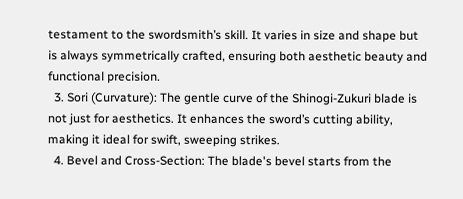testament to the swordsmith’s skill. It varies in size and shape but is always symmetrically crafted, ensuring both aesthetic beauty and functional precision.
  3. Sori (Curvature): The gentle curve of the Shinogi-Zukuri blade is not just for aesthetics. It enhances the sword’s cutting ability, making it ideal for swift, sweeping strikes.
  4. Bevel and Cross-Section: The blade's bevel starts from the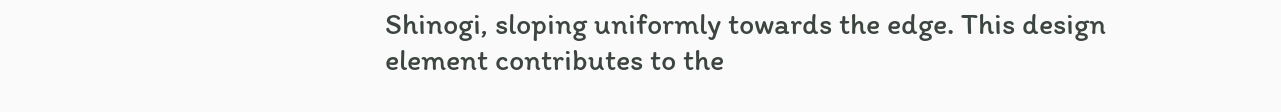Shinogi, sloping uniformly towards the edge. This design element contributes to the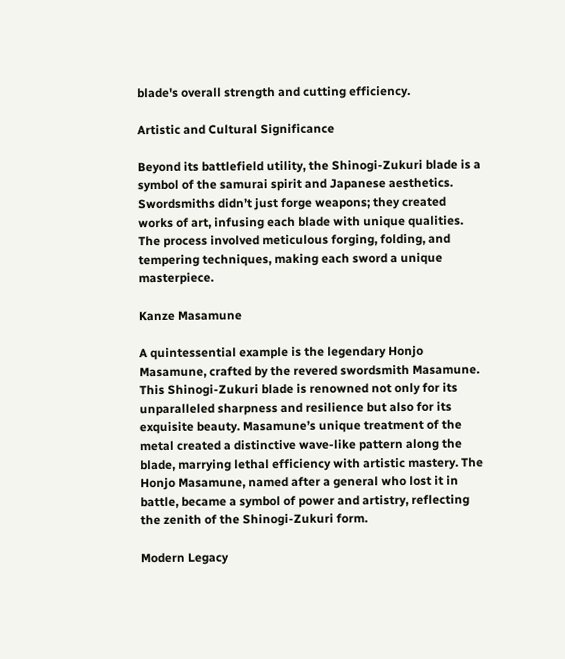blade's overall strength and cutting efficiency.

Artistic and Cultural Significance

Beyond its battlefield utility, the Shinogi-Zukuri blade is a symbol of the samurai spirit and Japanese aesthetics. Swordsmiths didn’t just forge weapons; they created works of art, infusing each blade with unique qualities. The process involved meticulous forging, folding, and tempering techniques, making each sword a unique masterpiece.

Kanze Masamune

A quintessential example is the legendary Honjo Masamune, crafted by the revered swordsmith Masamune. This Shinogi-Zukuri blade is renowned not only for its unparalleled sharpness and resilience but also for its exquisite beauty. Masamune’s unique treatment of the metal created a distinctive wave-like pattern along the blade, marrying lethal efficiency with artistic mastery. The Honjo Masamune, named after a general who lost it in battle, became a symbol of power and artistry, reflecting the zenith of the Shinogi-Zukuri form.

Modern Legacy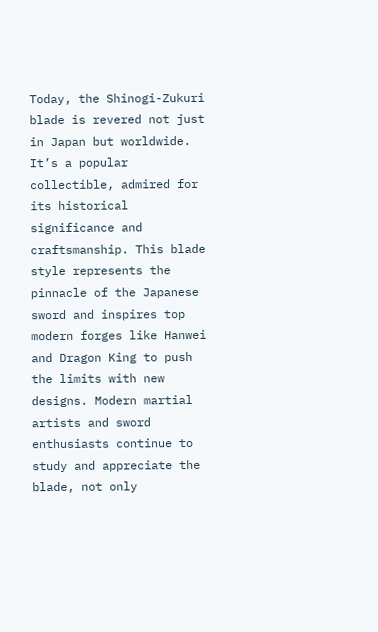Today, the Shinogi-Zukuri blade is revered not just in Japan but worldwide. It’s a popular collectible, admired for its historical significance and craftsmanship. This blade style represents the pinnacle of the Japanese sword and inspires top modern forges like Hanwei and Dragon King to push the limits with new designs. Modern martial artists and sword enthusiasts continue to study and appreciate the blade, not only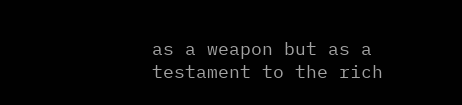as a weapon but as a testament to the rich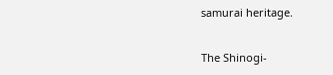samurai heritage.


The Shinogi-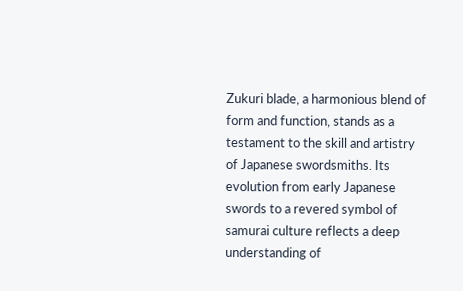Zukuri blade, a harmonious blend of form and function, stands as a testament to the skill and artistry of Japanese swordsmiths. Its evolution from early Japanese swords to a revered symbol of samurai culture reflects a deep understanding of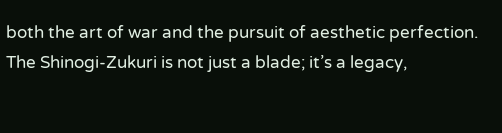both the art of war and the pursuit of aesthetic perfection. The Shinogi-Zukuri is not just a blade; it’s a legacy,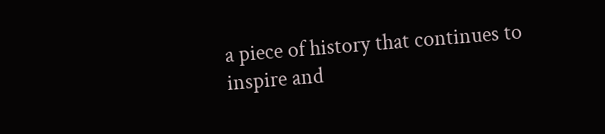a piece of history that continues to inspire and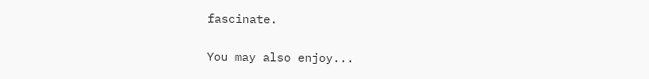fascinate.

You may also enjoy...